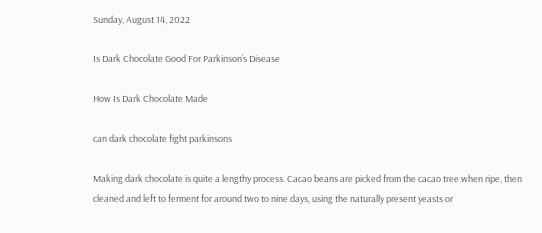Sunday, August 14, 2022

Is Dark Chocolate Good For Parkinson’s Disease

How Is Dark Chocolate Made

can dark chocolate fight parkinsons

Making dark chocolate is quite a lengthy process. Cacao beans are picked from the cacao tree when ripe, then cleaned and left to ferment for around two to nine days, using the naturally present yeasts or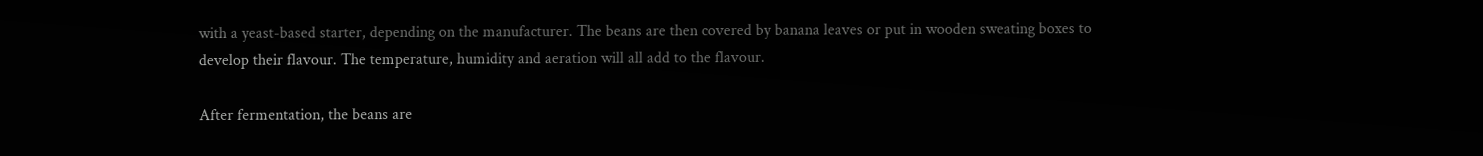with a yeast-based starter, depending on the manufacturer. The beans are then covered by banana leaves or put in wooden sweating boxes to develop their flavour. The temperature, humidity and aeration will all add to the flavour.

After fermentation, the beans are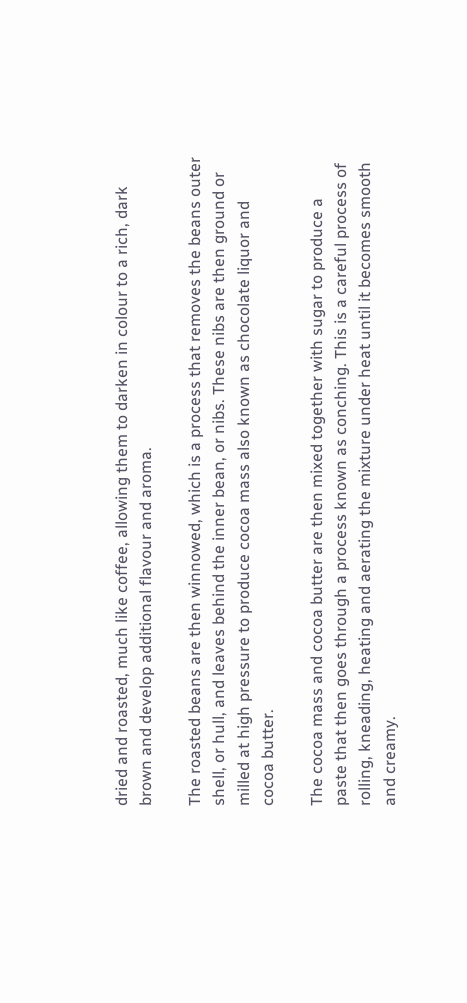dried and roasted, much like coffee, allowing them to darken in colour to a rich, dark brown and develop additional flavour and aroma.

The roasted beans are then winnowed, which is a process that removes the beans outer shell, or hull, and leaves behind the inner bean, or nibs. These nibs are then ground or milled at high pressure to produce cocoa mass also known as chocolate liquor and cocoa butter.

The cocoa mass and cocoa butter are then mixed together with sugar to produce a paste that then goes through a process known as conching. This is a careful process of rolling, kneading, heating and aerating the mixture under heat until it becomes smooth and creamy.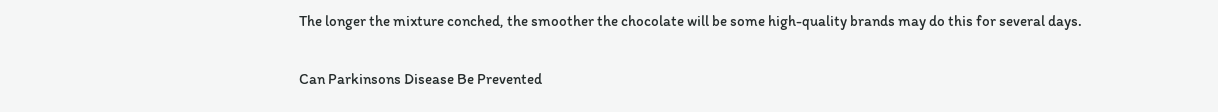The longer the mixture conched, the smoother the chocolate will be some high-quality brands may do this for several days.

Can Parkinsons Disease Be Prevented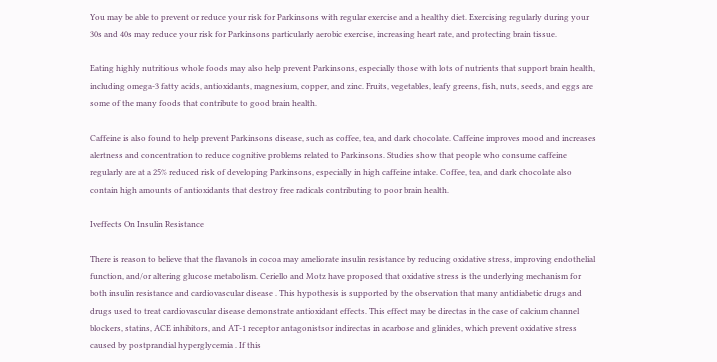You may be able to prevent or reduce your risk for Parkinsons with regular exercise and a healthy diet. Exercising regularly during your 30s and 40s may reduce your risk for Parkinsons particularly aerobic exercise, increasing heart rate, and protecting brain tissue.

Eating highly nutritious whole foods may also help prevent Parkinsons, especially those with lots of nutrients that support brain health, including omega-3 fatty acids, antioxidants, magnesium, copper, and zinc. Fruits, vegetables, leafy greens, fish, nuts, seeds, and eggs are some of the many foods that contribute to good brain health.

Caffeine is also found to help prevent Parkinsons disease, such as coffee, tea, and dark chocolate. Caffeine improves mood and increases alertness and concentration to reduce cognitive problems related to Parkinsons. Studies show that people who consume caffeine regularly are at a 25% reduced risk of developing Parkinsons, especially in high caffeine intake. Coffee, tea, and dark chocolate also contain high amounts of antioxidants that destroy free radicals contributing to poor brain health.

Iveffects On Insulin Resistance

There is reason to believe that the flavanols in cocoa may ameliorate insulin resistance by reducing oxidative stress, improving endothelial function, and/or altering glucose metabolism. Ceriello and Motz have proposed that oxidative stress is the underlying mechanism for both insulin resistance and cardiovascular disease . This hypothesis is supported by the observation that many antidiabetic drugs and drugs used to treat cardiovascular disease demonstrate antioxidant effects. This effect may be directas in the case of calcium channel blockers, statins, ACE inhibitors, and AT-1 receptor antagonistsor indirectas in acarbose and glinides, which prevent oxidative stress caused by postprandial hyperglycemia . If this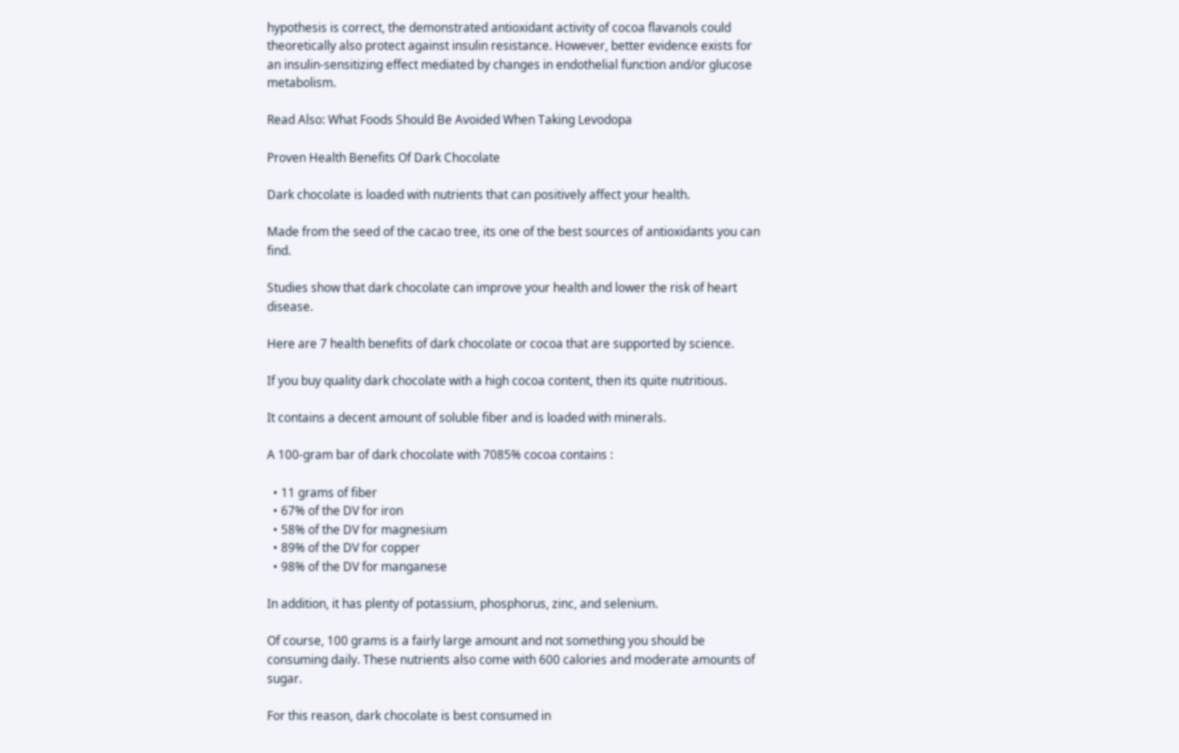hypothesis is correct, the demonstrated antioxidant activity of cocoa flavanols could theoretically also protect against insulin resistance. However, better evidence exists for an insulin-sensitizing effect mediated by changes in endothelial function and/or glucose metabolism.

Read Also: What Foods Should Be Avoided When Taking Levodopa

Proven Health Benefits Of Dark Chocolate

Dark chocolate is loaded with nutrients that can positively affect your health.

Made from the seed of the cacao tree, its one of the best sources of antioxidants you can find.

Studies show that dark chocolate can improve your health and lower the risk of heart disease.

Here are 7 health benefits of dark chocolate or cocoa that are supported by science.

If you buy quality dark chocolate with a high cocoa content, then its quite nutritious.

It contains a decent amount of soluble fiber and is loaded with minerals.

A 100-gram bar of dark chocolate with 7085% cocoa contains :

  • 11 grams of fiber
  • 67% of the DV for iron
  • 58% of the DV for magnesium
  • 89% of the DV for copper
  • 98% of the DV for manganese

In addition, it has plenty of potassium, phosphorus, zinc, and selenium.

Of course, 100 grams is a fairly large amount and not something you should be consuming daily. These nutrients also come with 600 calories and moderate amounts of sugar.

For this reason, dark chocolate is best consumed in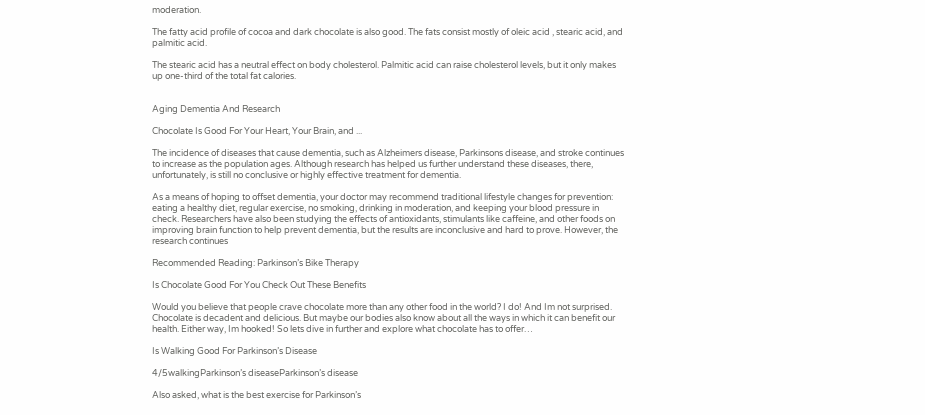moderation.

The fatty acid profile of cocoa and dark chocolate is also good. The fats consist mostly of oleic acid , stearic acid, and palmitic acid.

The stearic acid has a neutral effect on body cholesterol. Palmitic acid can raise cholesterol levels, but it only makes up one-third of the total fat calories.


Aging Dementia And Research

Chocolate Is Good For Your Heart, Your Brain, and ...

The incidence of diseases that cause dementia, such as Alzheimers disease, Parkinsons disease, and stroke continues to increase as the population ages. Although research has helped us further understand these diseases, there, unfortunately, is still no conclusive or highly effective treatment for dementia.

As a means of hoping to offset dementia, your doctor may recommend traditional lifestyle changes for prevention: eating a healthy diet, regular exercise, no smoking, drinking in moderation, and keeping your blood pressure in check. Researchers have also been studying the effects of antioxidants, stimulants like caffeine, and other foods on improving brain function to help prevent dementia, but the results are inconclusive and hard to prove. However, the research continues

Recommended Reading: Parkinson’s Bike Therapy

Is Chocolate Good For You Check Out These Benefits

Would you believe that people crave chocolate more than any other food in the world? I do! And Im not surprised. Chocolate is decadent and delicious. But maybe our bodies also know about all the ways in which it can benefit our health. Either way, Im hooked! So lets dive in further and explore what chocolate has to offer…

Is Walking Good For Parkinson’s Disease

4/5walkingParkinson’s diseaseParkinson’s disease

Also asked, what is the best exercise for Parkinson’s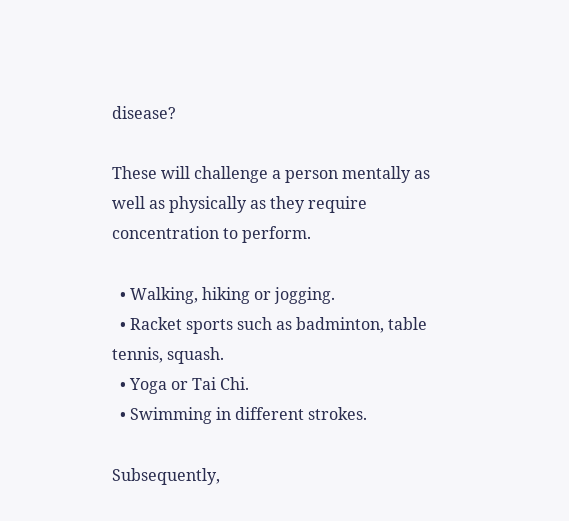disease?

These will challenge a person mentally as well as physically as they require concentration to perform.

  • Walking, hiking or jogging.
  • Racket sports such as badminton, table tennis, squash.
  • Yoga or Tai Chi.
  • Swimming in different strokes.

Subsequently,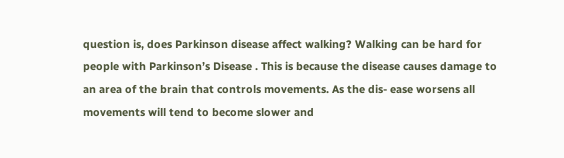question is, does Parkinson disease affect walking? Walking can be hard for people with Parkinson’s Disease . This is because the disease causes damage to an area of the brain that controls movements. As the dis- ease worsens all movements will tend to become slower and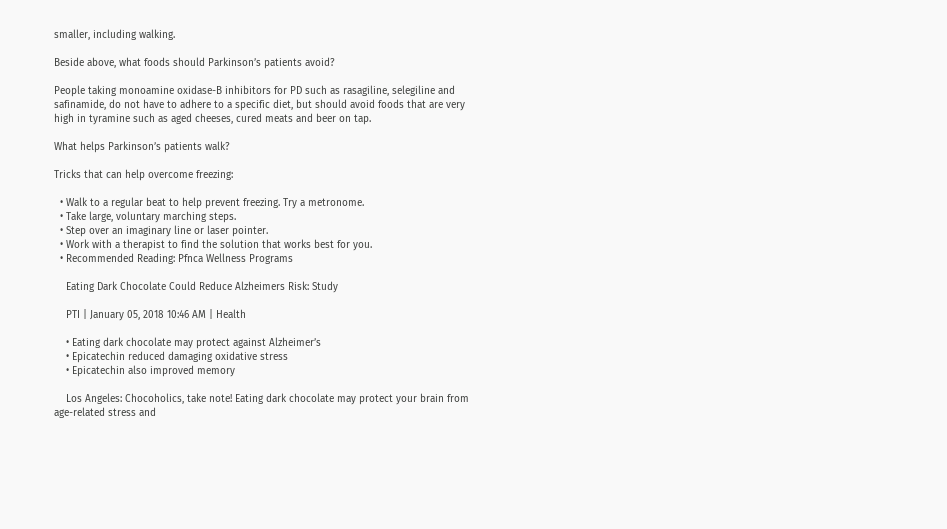smaller, including walking.

Beside above, what foods should Parkinson’s patients avoid?

People taking monoamine oxidase-B inhibitors for PD such as rasagiline, selegiline and safinamide, do not have to adhere to a specific diet, but should avoid foods that are very high in tyramine such as aged cheeses, cured meats and beer on tap.

What helps Parkinson’s patients walk?

Tricks that can help overcome freezing:

  • Walk to a regular beat to help prevent freezing. Try a metronome.
  • Take large, voluntary marching steps.
  • Step over an imaginary line or laser pointer.
  • Work with a therapist to find the solution that works best for you.
  • Recommended Reading: Pfnca Wellness Programs

    Eating Dark Chocolate Could Reduce Alzheimers Risk: Study

    PTI | January 05, 2018 10:46 AM | Health

    • Eating dark chocolate may protect against Alzheimer’s
    • Epicatechin reduced damaging oxidative stress
    • Epicatechin also improved memory

    Los Angeles: Chocoholics, take note! Eating dark chocolate may protect your brain from age-related stress and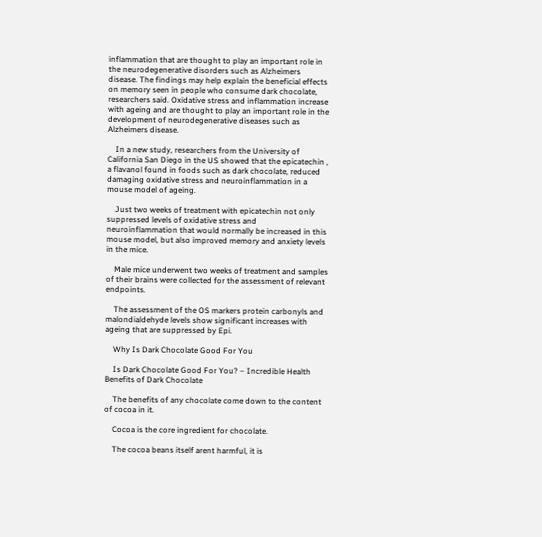inflammation that are thought to play an important role in the neurodegenerative disorders such as Alzheimers disease. The findings may help explain the beneficial effects on memory seen in people who consume dark chocolate, researchers said. Oxidative stress and inflammation increase with ageing and are thought to play an important role in the development of neurodegenerative diseases such as Alzheimers disease.

    In a new study, researchers from the University of California San Diego in the US showed that the epicatechin , a flavanol found in foods such as dark chocolate, reduced damaging oxidative stress and neuroinflammation in a mouse model of ageing.

    Just two weeks of treatment with epicatechin not only suppressed levels of oxidative stress and neuroinflammation that would normally be increased in this mouse model, but also improved memory and anxiety levels in the mice.

    Male mice underwent two weeks of treatment and samples of their brains were collected for the assessment of relevant endpoints.

    The assessment of the OS markers protein carbonyls and malondialdehyde levels show significant increases with ageing that are suppressed by Epi.

    Why Is Dark Chocolate Good For You

    Is Dark Chocolate Good For You? – Incredible Health Benefits of Dark Chocolate

    The benefits of any chocolate come down to the content of cocoa in it.

    Cocoa is the core ingredient for chocolate.

    The cocoa beans itself arent harmful, it is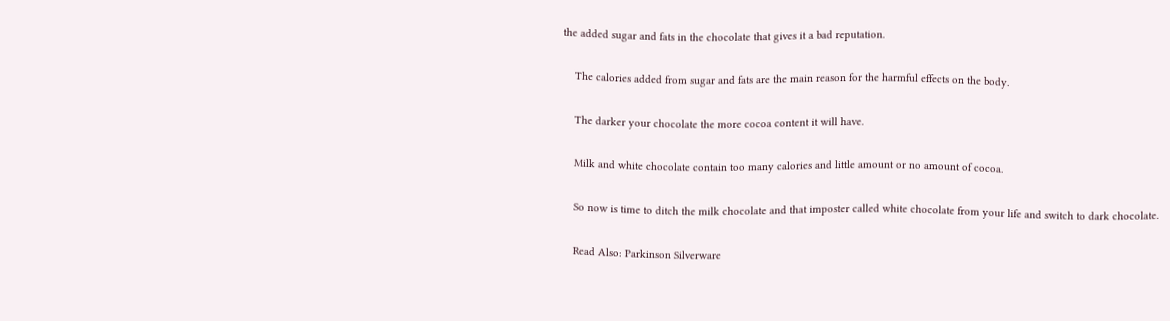the added sugar and fats in the chocolate that gives it a bad reputation.

    The calories added from sugar and fats are the main reason for the harmful effects on the body.

    The darker your chocolate the more cocoa content it will have.

    Milk and white chocolate contain too many calories and little amount or no amount of cocoa.

    So now is time to ditch the milk chocolate and that imposter called white chocolate from your life and switch to dark chocolate.

    Read Also: Parkinson Silverware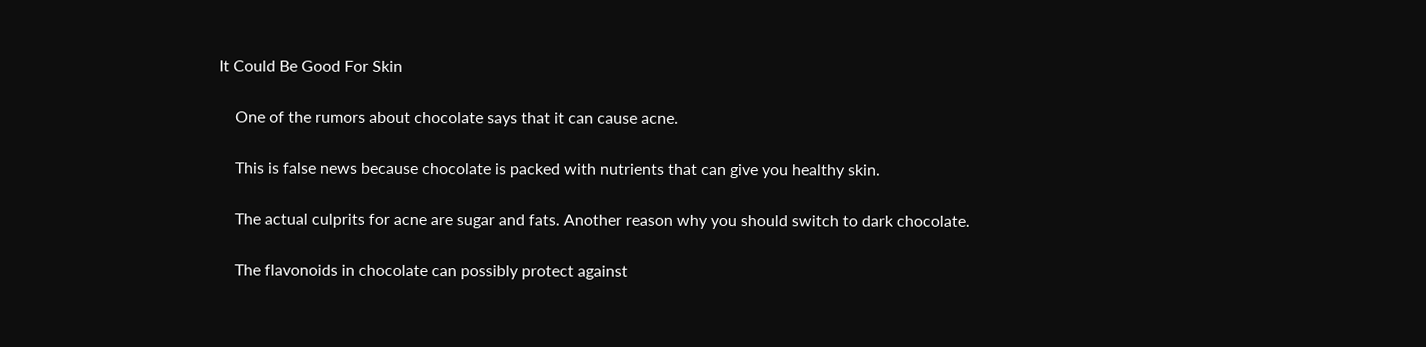It Could Be Good For Skin

    One of the rumors about chocolate says that it can cause acne.

    This is false news because chocolate is packed with nutrients that can give you healthy skin.

    The actual culprits for acne are sugar and fats. Another reason why you should switch to dark chocolate.

    The flavonoids in chocolate can possibly protect against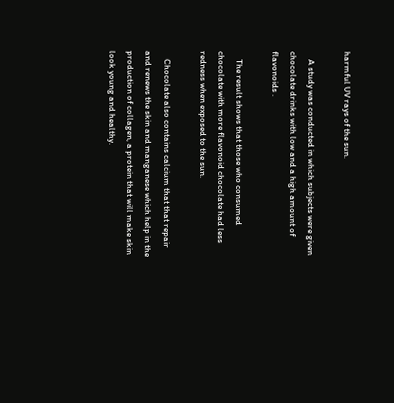harmful UV rays of the sun.

    A study was conducted in which subjects were given chocolate drinks with low and a high amount of flavonoids .

    The result shows that those who consumed chocolate with more flavonoid chocolate had less redness when exposed to the sun.

    Chocolate also contains calcium that that repair and renews the skin and manganese which help in the production of collagen, a protein that will make skin look young and healthy.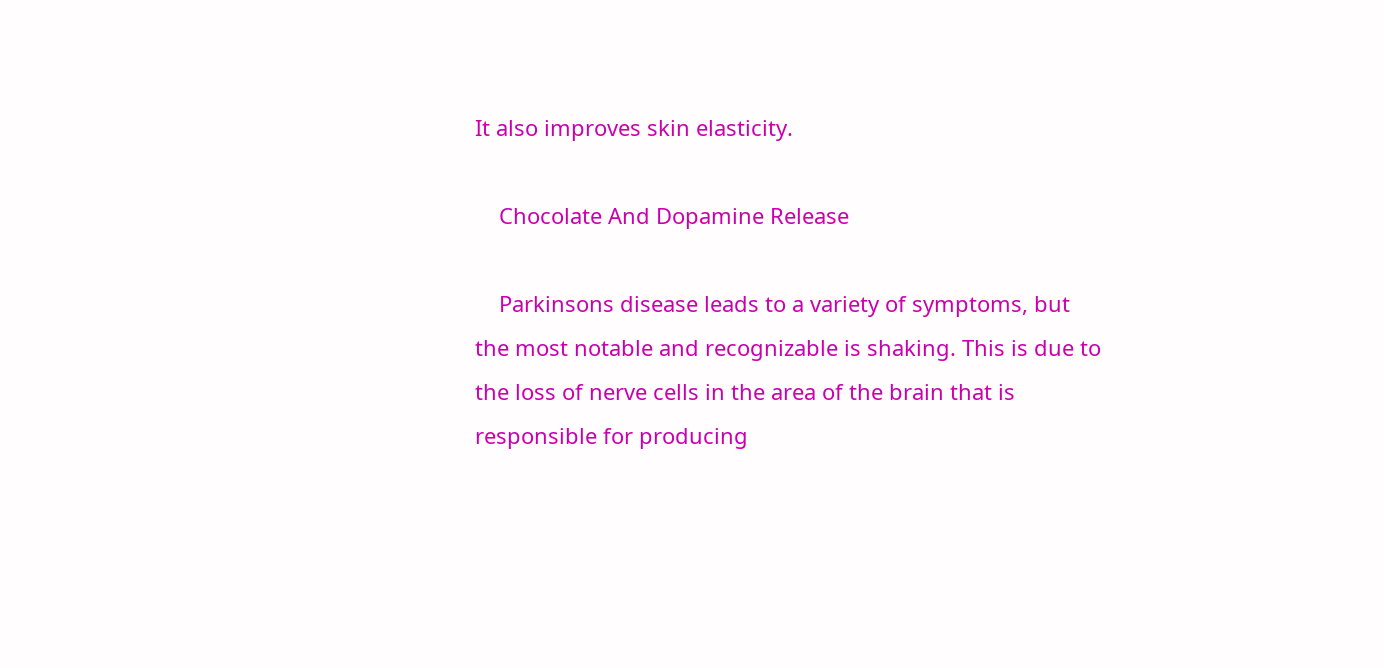It also improves skin elasticity.

    Chocolate And Dopamine Release

    Parkinsons disease leads to a variety of symptoms, but the most notable and recognizable is shaking. This is due to the loss of nerve cells in the area of the brain that is responsible for producing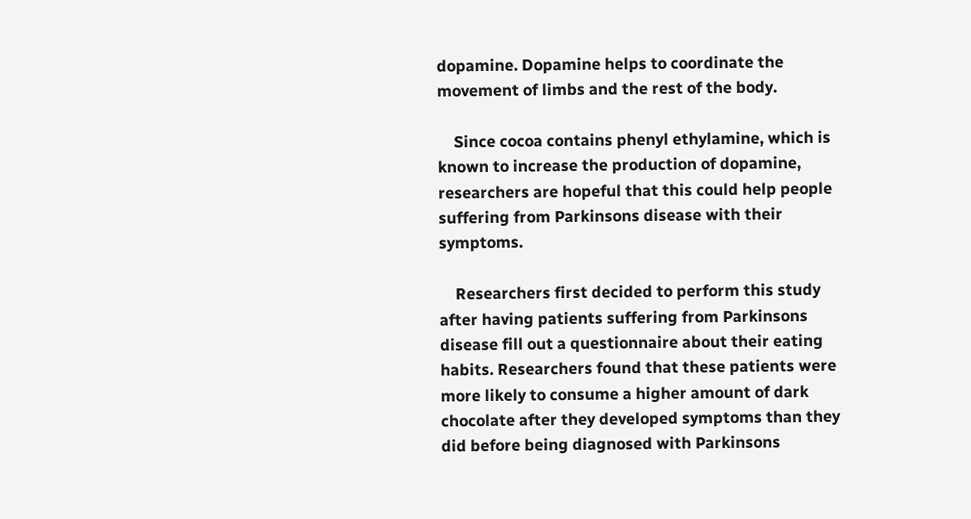dopamine. Dopamine helps to coordinate the movement of limbs and the rest of the body.

    Since cocoa contains phenyl ethylamine, which is known to increase the production of dopamine, researchers are hopeful that this could help people suffering from Parkinsons disease with their symptoms.

    Researchers first decided to perform this study after having patients suffering from Parkinsons disease fill out a questionnaire about their eating habits. Researchers found that these patients were more likely to consume a higher amount of dark chocolate after they developed symptoms than they did before being diagnosed with Parkinsons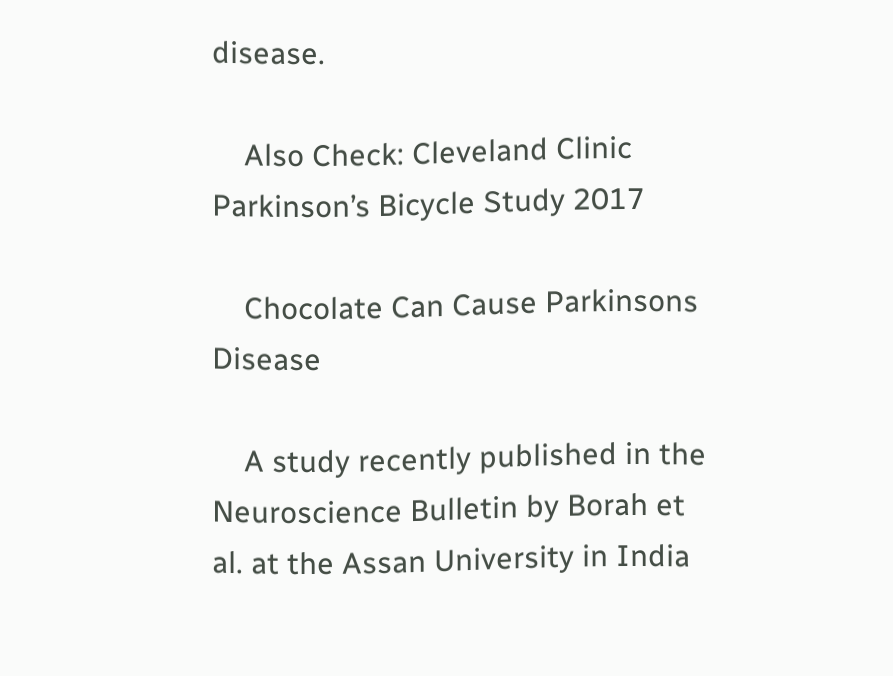disease.

    Also Check: Cleveland Clinic Parkinson’s Bicycle Study 2017

    Chocolate Can Cause Parkinsons Disease

    A study recently published in the Neuroscience Bulletin by Borah et al. at the Assan University in India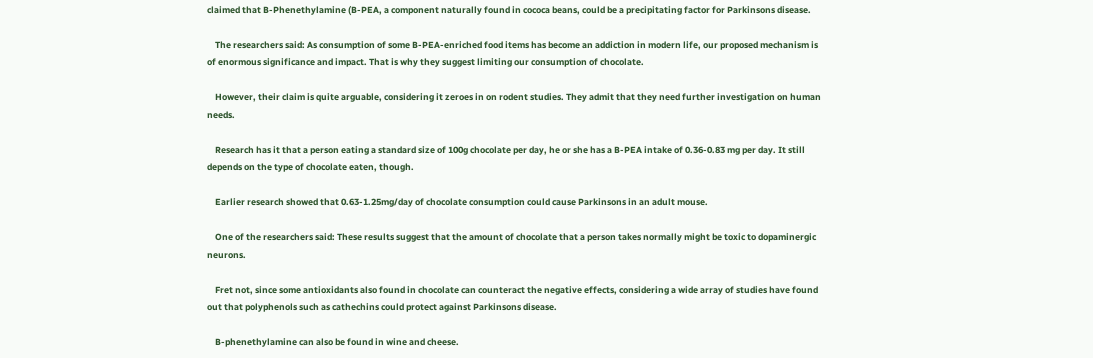claimed that B-Phenethylamine (B-PEA, a component naturally found in cococa beans, could be a precipitating factor for Parkinsons disease.

    The researchers said: As consumption of some B-PEA-enriched food items has become an addiction in modern life, our proposed mechanism is of enormous significance and impact. That is why they suggest limiting our consumption of chocolate.

    However, their claim is quite arguable, considering it zeroes in on rodent studies. They admit that they need further investigation on human needs.

    Research has it that a person eating a standard size of 100g chocolate per day, he or she has a B-PEA intake of 0.36-0.83 mg per day. It still depends on the type of chocolate eaten, though.

    Earlier research showed that 0.63-1.25mg/day of chocolate consumption could cause Parkinsons in an adult mouse.

    One of the researchers said: These results suggest that the amount of chocolate that a person takes normally might be toxic to dopaminergic neurons.

    Fret not, since some antioxidants also found in chocolate can counteract the negative effects, considering a wide array of studies have found out that polyphenols such as cathechins could protect against Parkinsons disease.

    B-phenethylamine can also be found in wine and cheese.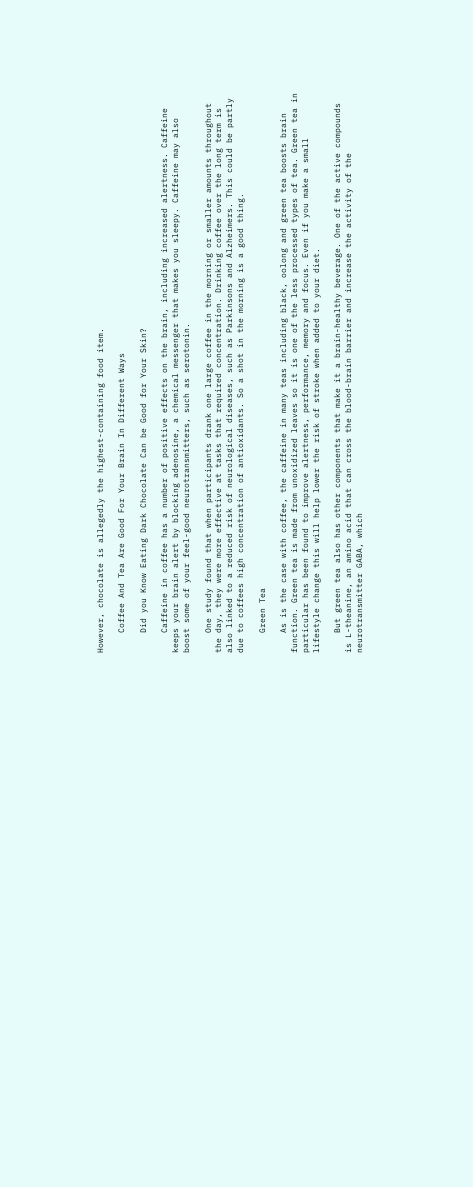However, chocolate is allegedly the highest-containing food item.

    Coffee And Tea Are Good For Your Brain In Different Ways

    Did you Know Eating Dark Chocolate Can be Good for Your Skin?

    Caffeine in coffee has a number of positive effects on the brain, including increased alertness. Caffeine keeps your brain alert by blocking adenosine, a chemical messenger that makes you sleepy. Caffeine may also boost some of your feel-good neurotransmitters, such as serotonin.

    One study found that when participants drank one large coffee in the morning or smaller amounts throughout the day, they were more effective at tasks that required concentration. Drinking coffee over the long term is also linked to a reduced risk of neurological diseases, such as Parkinsons and Alzheimers. This could be partly due to coffees high concentration of antioxidants. So a shot in the morning is a good thing.

    Green Tea

    As is the case with coffee, the caffeine in many teas including black, oolong and green tea boosts brain function. Green tea is made from unoxidized leaves so it is one of the less processed types of tea. Green tea in particular has been found to improve alertness, performance, memory and focus. Even if you make a small lifestyle change this will help lower the risk of stroke when added to your diet.

    But green tea also has other components that make it a brain-healthy beverage. One of the active compounds is L-theanine, an amino acid that can cross the blood-brain barrier and increase the activity of the neurotransmitter GABA, which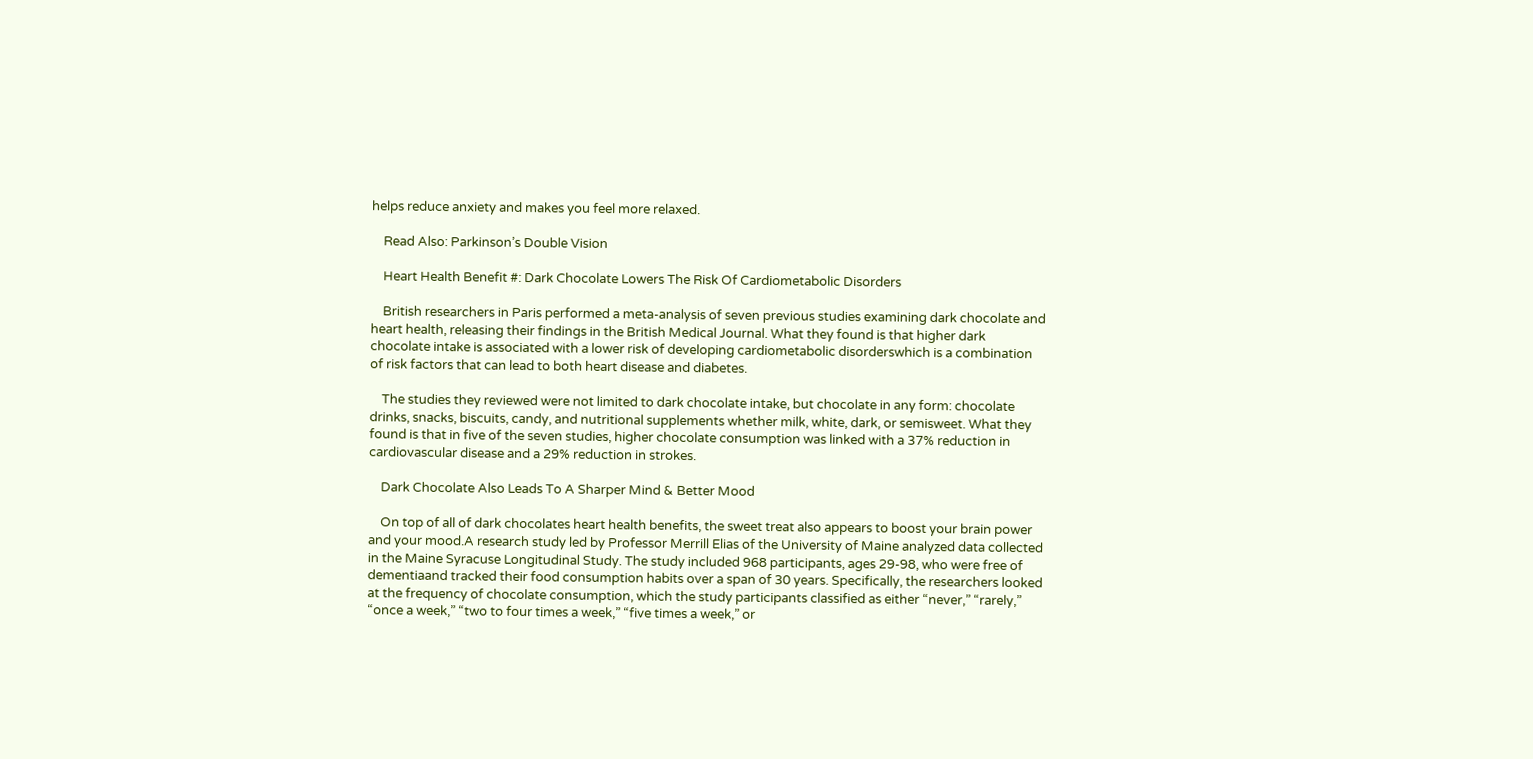helps reduce anxiety and makes you feel more relaxed.

    Read Also: Parkinson’s Double Vision

    Heart Health Benefit #: Dark Chocolate Lowers The Risk Of Cardiometabolic Disorders

    British researchers in Paris performed a meta-analysis of seven previous studies examining dark chocolate and heart health, releasing their findings in the British Medical Journal. What they found is that higher dark chocolate intake is associated with a lower risk of developing cardiometabolic disorderswhich is a combination of risk factors that can lead to both heart disease and diabetes.

    The studies they reviewed were not limited to dark chocolate intake, but chocolate in any form: chocolate drinks, snacks, biscuits, candy, and nutritional supplements whether milk, white, dark, or semisweet. What they found is that in five of the seven studies, higher chocolate consumption was linked with a 37% reduction in cardiovascular disease and a 29% reduction in strokes.

    Dark Chocolate Also Leads To A Sharper Mind & Better Mood

    On top of all of dark chocolates heart health benefits, the sweet treat also appears to boost your brain power and your mood.A research study led by Professor Merrill Elias of the University of Maine analyzed data collected in the Maine Syracuse Longitudinal Study. The study included 968 participants, ages 29-98, who were free of dementiaand tracked their food consumption habits over a span of 30 years. Specifically, the researchers looked at the frequency of chocolate consumption, which the study participants classified as either “never,” “rarely,” “once a week,” “two to four times a week,” “five times a week,” or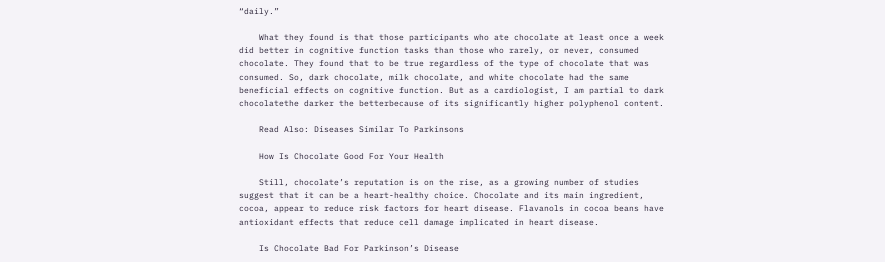“daily.”

    What they found is that those participants who ate chocolate at least once a week did better in cognitive function tasks than those who rarely, or never, consumed chocolate. They found that to be true regardless of the type of chocolate that was consumed. So, dark chocolate, milk chocolate, and white chocolate had the same beneficial effects on cognitive function. But as a cardiologist, I am partial to dark chocolatethe darker the betterbecause of its significantly higher polyphenol content.

    Read Also: Diseases Similar To Parkinsons

    How Is Chocolate Good For Your Health

    Still, chocolate’s reputation is on the rise, as a growing number of studies suggest that it can be a heart-healthy choice. Chocolate and its main ingredient, cocoa, appear to reduce risk factors for heart disease. Flavanols in cocoa beans have antioxidant effects that reduce cell damage implicated in heart disease.

    Is Chocolate Bad For Parkinson’s Disease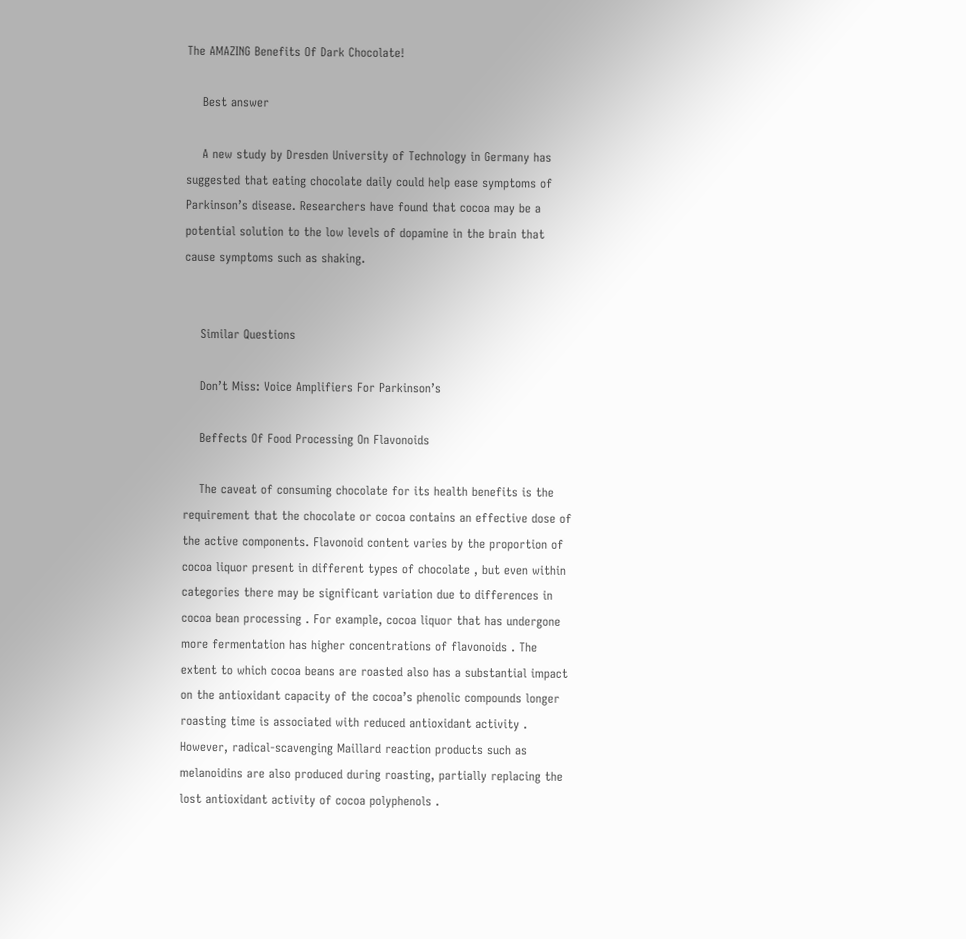The AMAZING Benefits Of Dark Chocolate!

    Best answer

    A new study by Dresden University of Technology in Germany has suggested that eating chocolate daily could help ease symptoms of Parkinson’s disease. Researchers have found that cocoa may be a potential solution to the low levels of dopamine in the brain that cause symptoms such as shaking.


    Similar Questions

    Don’t Miss: Voice Amplifiers For Parkinson’s

    Beffects Of Food Processing On Flavonoids

    The caveat of consuming chocolate for its health benefits is the requirement that the chocolate or cocoa contains an effective dose of the active components. Flavonoid content varies by the proportion of cocoa liquor present in different types of chocolate , but even within categories there may be significant variation due to differences in cocoa bean processing . For example, cocoa liquor that has undergone more fermentation has higher concentrations of flavonoids . The extent to which cocoa beans are roasted also has a substantial impact on the antioxidant capacity of the cocoa’s phenolic compounds longer roasting time is associated with reduced antioxidant activity . However, radical-scavenging Maillard reaction products such as melanoidins are also produced during roasting, partially replacing the lost antioxidant activity of cocoa polyphenols .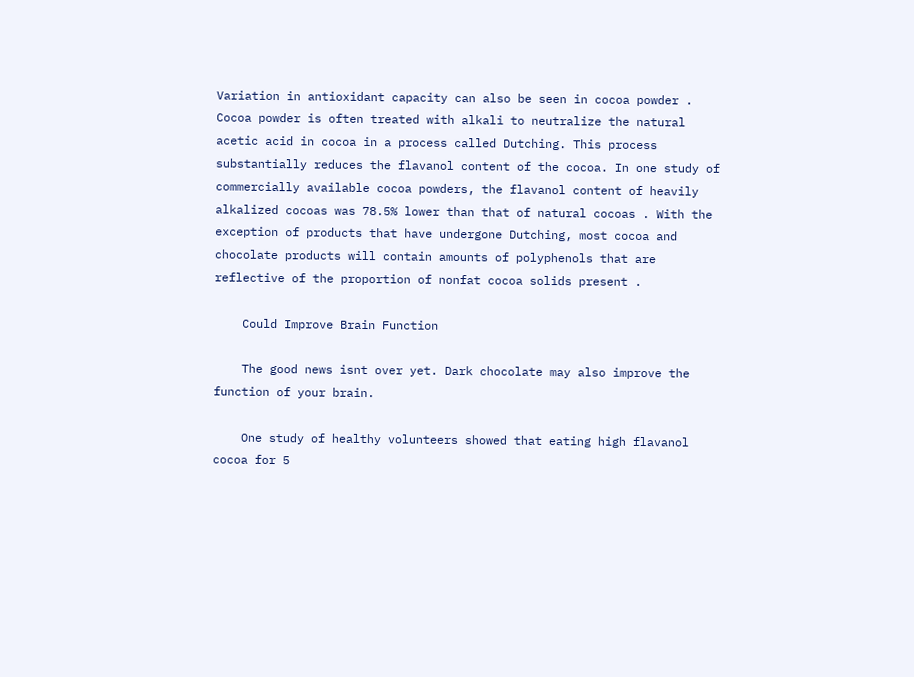Variation in antioxidant capacity can also be seen in cocoa powder . Cocoa powder is often treated with alkali to neutralize the natural acetic acid in cocoa in a process called Dutching. This process substantially reduces the flavanol content of the cocoa. In one study of commercially available cocoa powders, the flavanol content of heavily alkalized cocoas was 78.5% lower than that of natural cocoas . With the exception of products that have undergone Dutching, most cocoa and chocolate products will contain amounts of polyphenols that are reflective of the proportion of nonfat cocoa solids present .

    Could Improve Brain Function

    The good news isnt over yet. Dark chocolate may also improve the function of your brain.

    One study of healthy volunteers showed that eating high flavanol cocoa for 5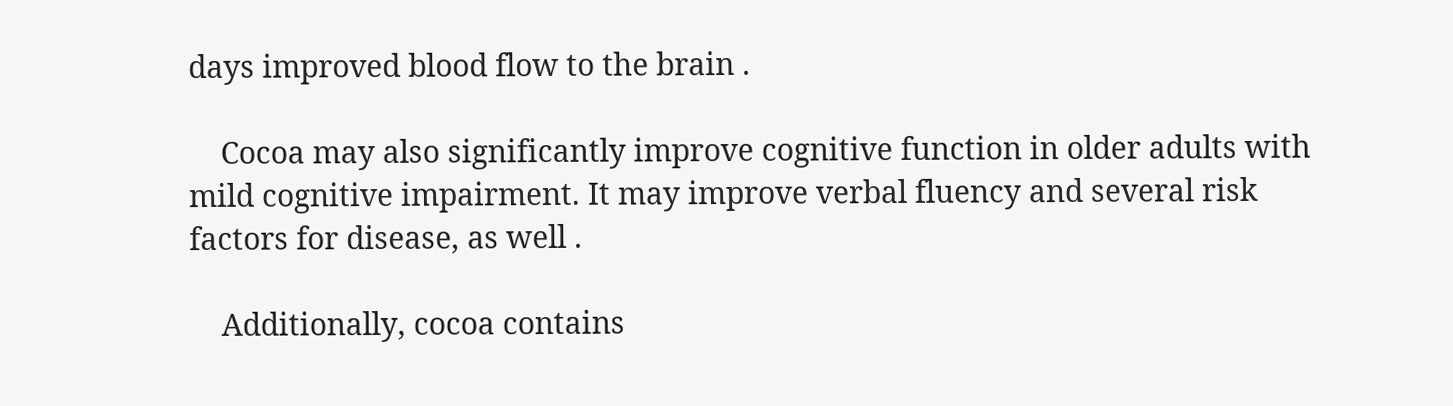days improved blood flow to the brain .

    Cocoa may also significantly improve cognitive function in older adults with mild cognitive impairment. It may improve verbal fluency and several risk factors for disease, as well .

    Additionally, cocoa contains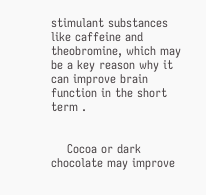stimulant substances like caffeine and theobromine, which may be a key reason why it can improve brain function in the short term .


    Cocoa or dark chocolate may improve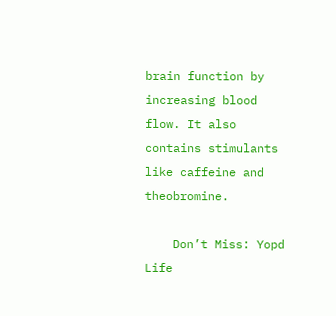brain function by increasing blood flow. It also contains stimulants like caffeine and theobromine.

    Don’t Miss: Yopd Life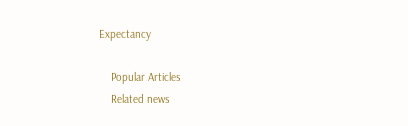Expectancy

    Popular Articles
    Related news